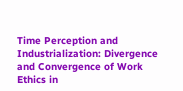Time Perception and Industrialization: Divergence and Convergence of Work Ethics in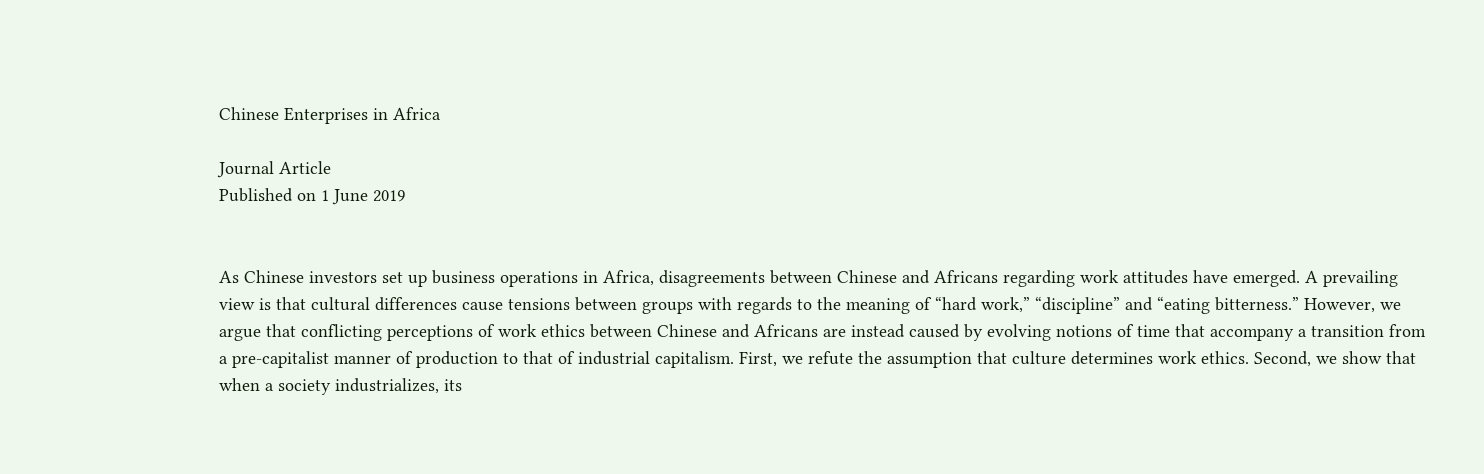Chinese Enterprises in Africa

Journal Article
Published on 1 June 2019


As Chinese investors set up business operations in Africa, disagreements between Chinese and Africans regarding work attitudes have emerged. A prevailing view is that cultural differences cause tensions between groups with regards to the meaning of “hard work,” “discipline” and “eating bitterness.” However, we argue that conflicting perceptions of work ethics between Chinese and Africans are instead caused by evolving notions of time that accompany a transition from a pre-capitalist manner of production to that of industrial capitalism. First, we refute the assumption that culture determines work ethics. Second, we show that when a society industrializes, its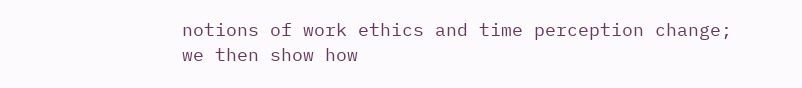notions of work ethics and time perception change; we then show how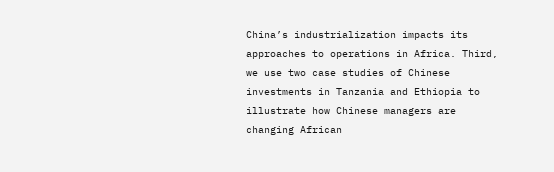China’s industrialization impacts its approaches to operations in Africa. Third, we use two case studies of Chinese investments in Tanzania and Ethiopia to illustrate how Chinese managers are changing African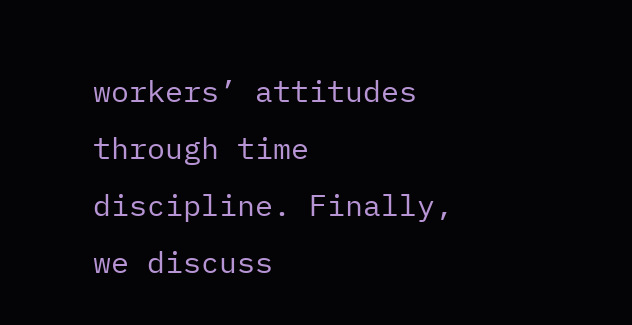workers’ attitudes through time discipline. Finally, we discuss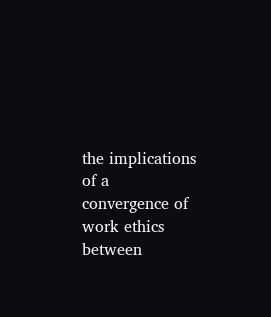the implications of a convergence of work ethics between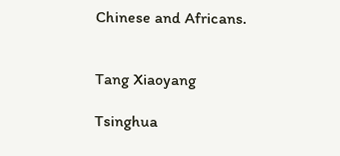Chinese and Africans.


Tang Xiaoyang

Tsinghua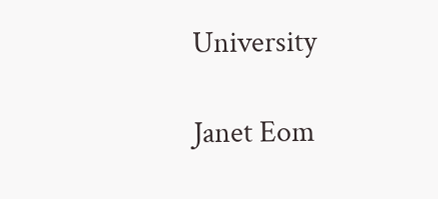University

Janet Eom